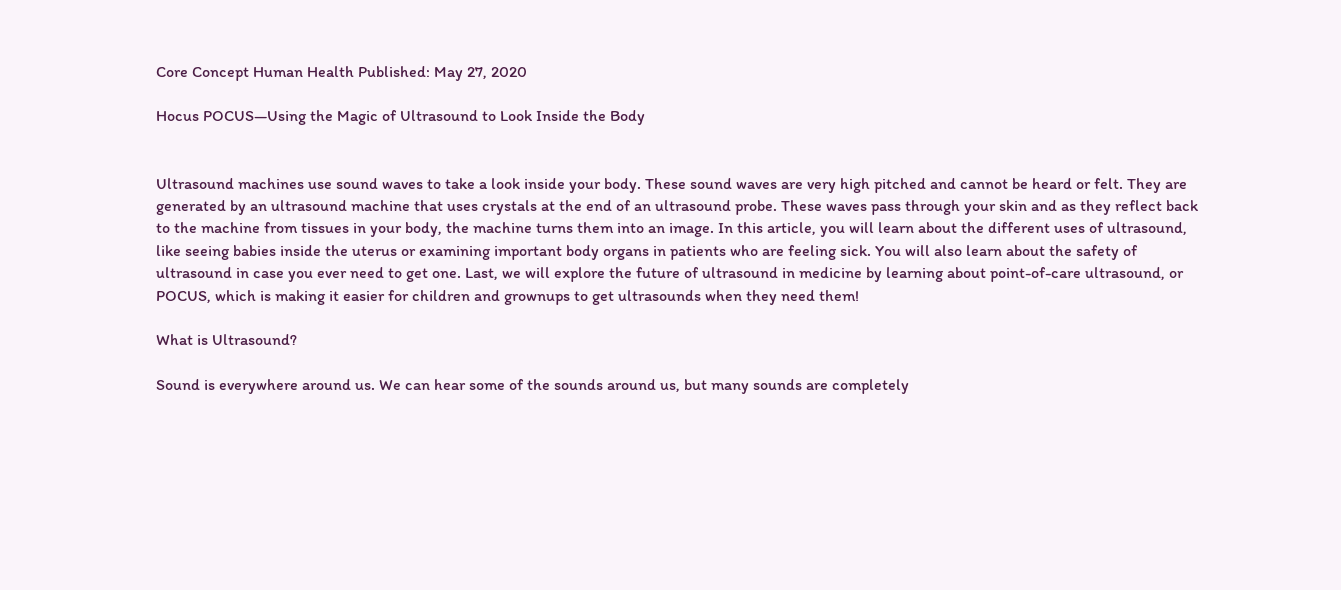Core Concept Human Health Published: May 27, 2020

Hocus POCUS—Using the Magic of Ultrasound to Look Inside the Body


Ultrasound machines use sound waves to take a look inside your body. These sound waves are very high pitched and cannot be heard or felt. They are generated by an ultrasound machine that uses crystals at the end of an ultrasound probe. These waves pass through your skin and as they reflect back to the machine from tissues in your body, the machine turns them into an image. In this article, you will learn about the different uses of ultrasound, like seeing babies inside the uterus or examining important body organs in patients who are feeling sick. You will also learn about the safety of ultrasound in case you ever need to get one. Last, we will explore the future of ultrasound in medicine by learning about point-of-care ultrasound, or POCUS, which is making it easier for children and grownups to get ultrasounds when they need them!

What is Ultrasound?

Sound is everywhere around us. We can hear some of the sounds around us, but many sounds are completely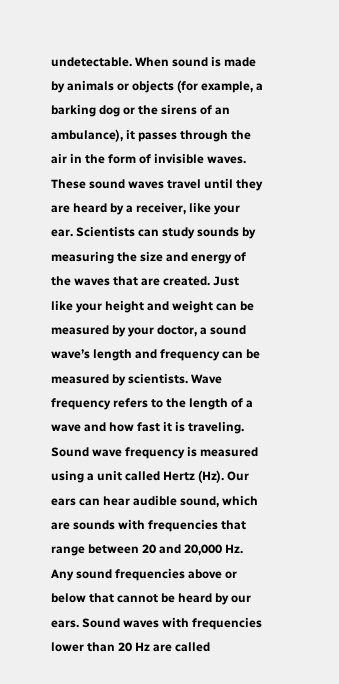undetectable. When sound is made by animals or objects (for example, a barking dog or the sirens of an ambulance), it passes through the air in the form of invisible waves. These sound waves travel until they are heard by a receiver, like your ear. Scientists can study sounds by measuring the size and energy of the waves that are created. Just like your height and weight can be measured by your doctor, a sound wave’s length and frequency can be measured by scientists. Wave frequency refers to the length of a wave and how fast it is traveling. Sound wave frequency is measured using a unit called Hertz (Hz). Our ears can hear audible sound, which are sounds with frequencies that range between 20 and 20,000 Hz. Any sound frequencies above or below that cannot be heard by our ears. Sound waves with frequencies lower than 20 Hz are called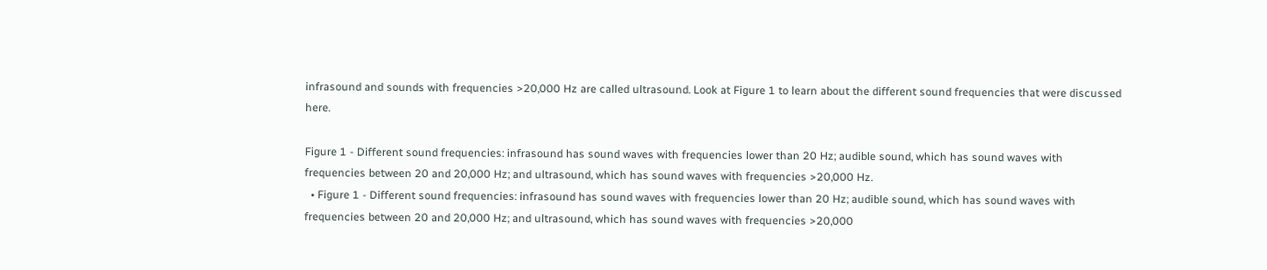infrasound and sounds with frequencies >20,000 Hz are called ultrasound. Look at Figure 1 to learn about the different sound frequencies that were discussed here.

Figure 1 - Different sound frequencies: infrasound has sound waves with frequencies lower than 20 Hz; audible sound, which has sound waves with frequencies between 20 and 20,000 Hz; and ultrasound, which has sound waves with frequencies >20,000 Hz.
  • Figure 1 - Different sound frequencies: infrasound has sound waves with frequencies lower than 20 Hz; audible sound, which has sound waves with frequencies between 20 and 20,000 Hz; and ultrasound, which has sound waves with frequencies >20,000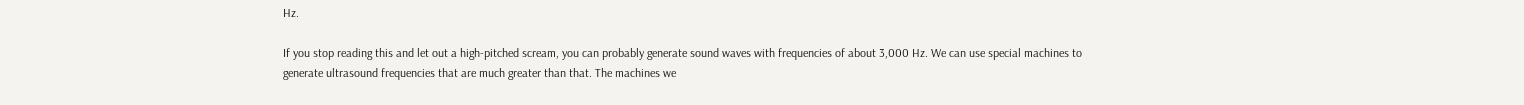Hz.

If you stop reading this and let out a high-pitched scream, you can probably generate sound waves with frequencies of about 3,000 Hz. We can use special machines to generate ultrasound frequencies that are much greater than that. The machines we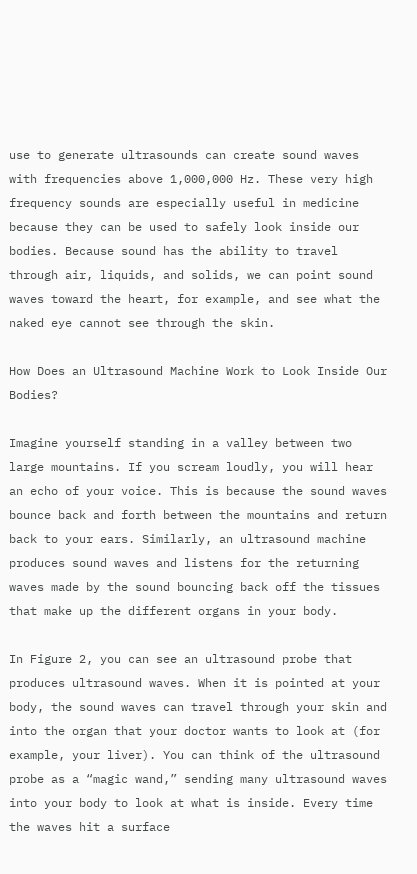use to generate ultrasounds can create sound waves with frequencies above 1,000,000 Hz. These very high frequency sounds are especially useful in medicine because they can be used to safely look inside our bodies. Because sound has the ability to travel through air, liquids, and solids, we can point sound waves toward the heart, for example, and see what the naked eye cannot see through the skin.

How Does an Ultrasound Machine Work to Look Inside Our Bodies?

Imagine yourself standing in a valley between two large mountains. If you scream loudly, you will hear an echo of your voice. This is because the sound waves bounce back and forth between the mountains and return back to your ears. Similarly, an ultrasound machine produces sound waves and listens for the returning waves made by the sound bouncing back off the tissues that make up the different organs in your body.

In Figure 2, you can see an ultrasound probe that produces ultrasound waves. When it is pointed at your body, the sound waves can travel through your skin and into the organ that your doctor wants to look at (for example, your liver). You can think of the ultrasound probe as a “magic wand,” sending many ultrasound waves into your body to look at what is inside. Every time the waves hit a surface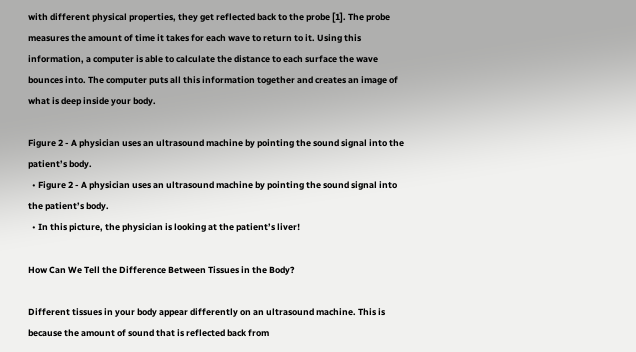with different physical properties, they get reflected back to the probe [1]. The probe measures the amount of time it takes for each wave to return to it. Using this information, a computer is able to calculate the distance to each surface the wave bounces into. The computer puts all this information together and creates an image of what is deep inside your body.

Figure 2 - A physician uses an ultrasound machine by pointing the sound signal into the patient’s body.
  • Figure 2 - A physician uses an ultrasound machine by pointing the sound signal into the patient’s body.
  • In this picture, the physician is looking at the patient’s liver!

How Can We Tell the Difference Between Tissues in the Body?

Different tissues in your body appear differently on an ultrasound machine. This is because the amount of sound that is reflected back from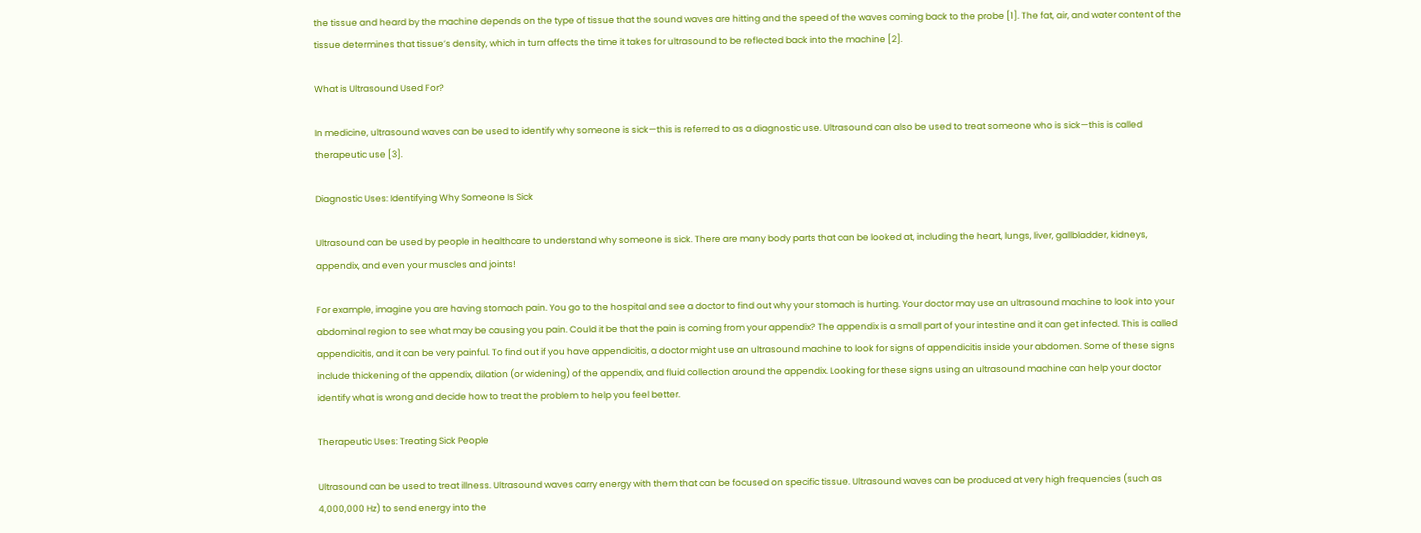the tissue and heard by the machine depends on the type of tissue that the sound waves are hitting and the speed of the waves coming back to the probe [1]. The fat, air, and water content of the tissue determines that tissue’s density, which in turn affects the time it takes for ultrasound to be reflected back into the machine [2].

What is Ultrasound Used For?

In medicine, ultrasound waves can be used to identify why someone is sick—this is referred to as a diagnostic use. Ultrasound can also be used to treat someone who is sick—this is called therapeutic use [3].

Diagnostic Uses: Identifying Why Someone Is Sick

Ultrasound can be used by people in healthcare to understand why someone is sick. There are many body parts that can be looked at, including the heart, lungs, liver, gallbladder, kidneys, appendix, and even your muscles and joints!

For example, imagine you are having stomach pain. You go to the hospital and see a doctor to find out why your stomach is hurting. Your doctor may use an ultrasound machine to look into your abdominal region to see what may be causing you pain. Could it be that the pain is coming from your appendix? The appendix is a small part of your intestine and it can get infected. This is called appendicitis, and it can be very painful. To find out if you have appendicitis, a doctor might use an ultrasound machine to look for signs of appendicitis inside your abdomen. Some of these signs include thickening of the appendix, dilation (or widening) of the appendix, and fluid collection around the appendix. Looking for these signs using an ultrasound machine can help your doctor identify what is wrong and decide how to treat the problem to help you feel better.

Therapeutic Uses: Treating Sick People

Ultrasound can be used to treat illness. Ultrasound waves carry energy with them that can be focused on specific tissue. Ultrasound waves can be produced at very high frequencies (such as 4,000,000 Hz) to send energy into the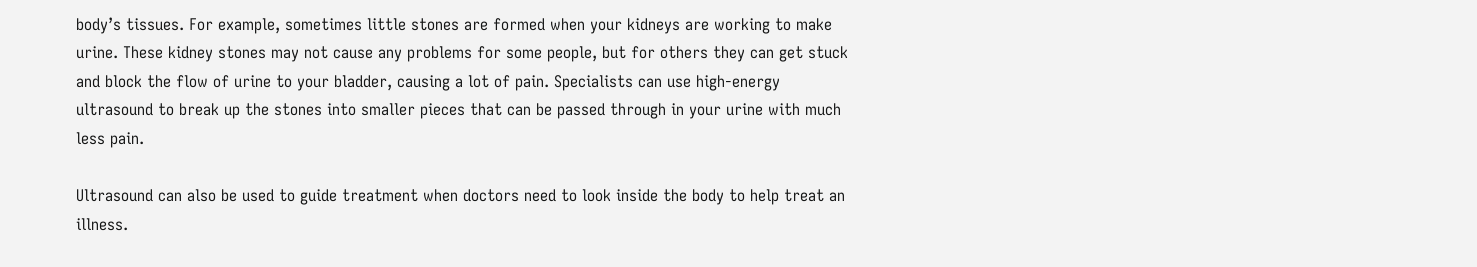body’s tissues. For example, sometimes little stones are formed when your kidneys are working to make urine. These kidney stones may not cause any problems for some people, but for others they can get stuck and block the flow of urine to your bladder, causing a lot of pain. Specialists can use high-energy ultrasound to break up the stones into smaller pieces that can be passed through in your urine with much less pain.

Ultrasound can also be used to guide treatment when doctors need to look inside the body to help treat an illness.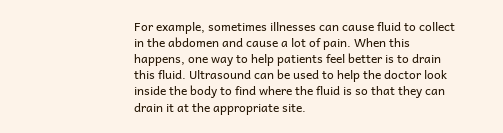For example, sometimes illnesses can cause fluid to collect in the abdomen and cause a lot of pain. When this happens, one way to help patients feel better is to drain this fluid. Ultrasound can be used to help the doctor look inside the body to find where the fluid is so that they can drain it at the appropriate site.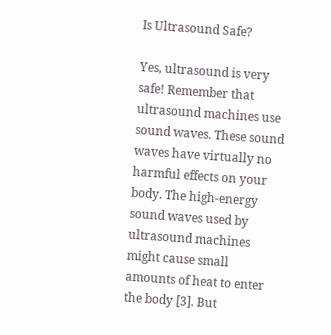Is Ultrasound Safe?

Yes, ultrasound is very safe! Remember that ultrasound machines use sound waves. These sound waves have virtually no harmful effects on your body. The high-energy sound waves used by ultrasound machines might cause small amounts of heat to enter the body [3]. But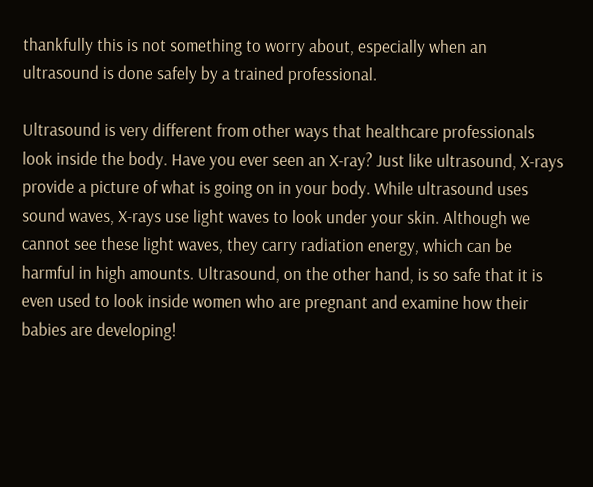thankfully this is not something to worry about, especially when an ultrasound is done safely by a trained professional.

Ultrasound is very different from other ways that healthcare professionals look inside the body. Have you ever seen an X-ray? Just like ultrasound, X-rays provide a picture of what is going on in your body. While ultrasound uses sound waves, X-rays use light waves to look under your skin. Although we cannot see these light waves, they carry radiation energy, which can be harmful in high amounts. Ultrasound, on the other hand, is so safe that it is even used to look inside women who are pregnant and examine how their babies are developing!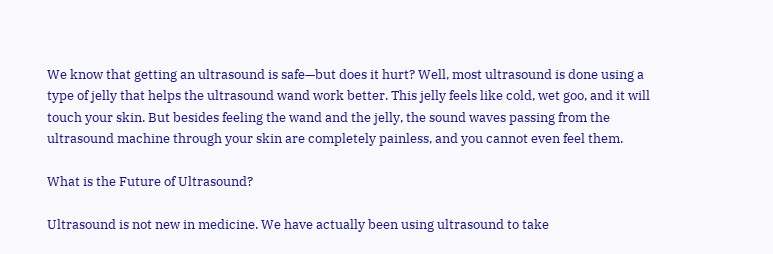We know that getting an ultrasound is safe—but does it hurt? Well, most ultrasound is done using a type of jelly that helps the ultrasound wand work better. This jelly feels like cold, wet goo, and it will touch your skin. But besides feeling the wand and the jelly, the sound waves passing from the ultrasound machine through your skin are completely painless, and you cannot even feel them.

What is the Future of Ultrasound?

Ultrasound is not new in medicine. We have actually been using ultrasound to take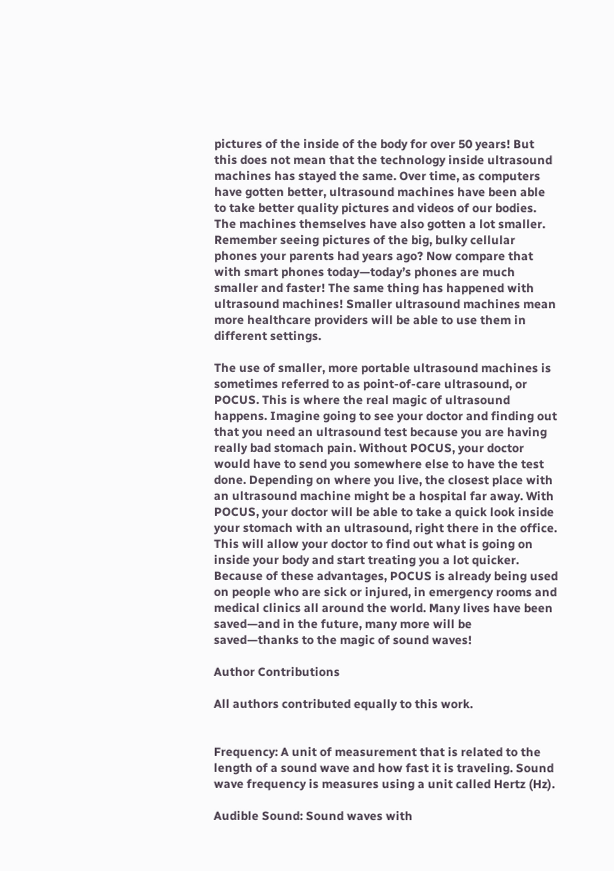pictures of the inside of the body for over 50 years! But this does not mean that the technology inside ultrasound machines has stayed the same. Over time, as computers have gotten better, ultrasound machines have been able to take better quality pictures and videos of our bodies. The machines themselves have also gotten a lot smaller. Remember seeing pictures of the big, bulky cellular phones your parents had years ago? Now compare that with smart phones today—today’s phones are much smaller and faster! The same thing has happened with ultrasound machines! Smaller ultrasound machines mean more healthcare providers will be able to use them in different settings.

The use of smaller, more portable ultrasound machines is sometimes referred to as point-of-care ultrasound, or POCUS. This is where the real magic of ultrasound happens. Imagine going to see your doctor and finding out that you need an ultrasound test because you are having really bad stomach pain. Without POCUS, your doctor would have to send you somewhere else to have the test done. Depending on where you live, the closest place with an ultrasound machine might be a hospital far away. With POCUS, your doctor will be able to take a quick look inside your stomach with an ultrasound, right there in the office. This will allow your doctor to find out what is going on inside your body and start treating you a lot quicker. Because of these advantages, POCUS is already being used on people who are sick or injured, in emergency rooms and medical clinics all around the world. Many lives have been saved—and in the future, many more will be saved—thanks to the magic of sound waves!

Author Contributions

All authors contributed equally to this work.


Frequency: A unit of measurement that is related to the length of a sound wave and how fast it is traveling. Sound wave frequency is measures using a unit called Hertz (Hz).

Audible Sound: Sound waves with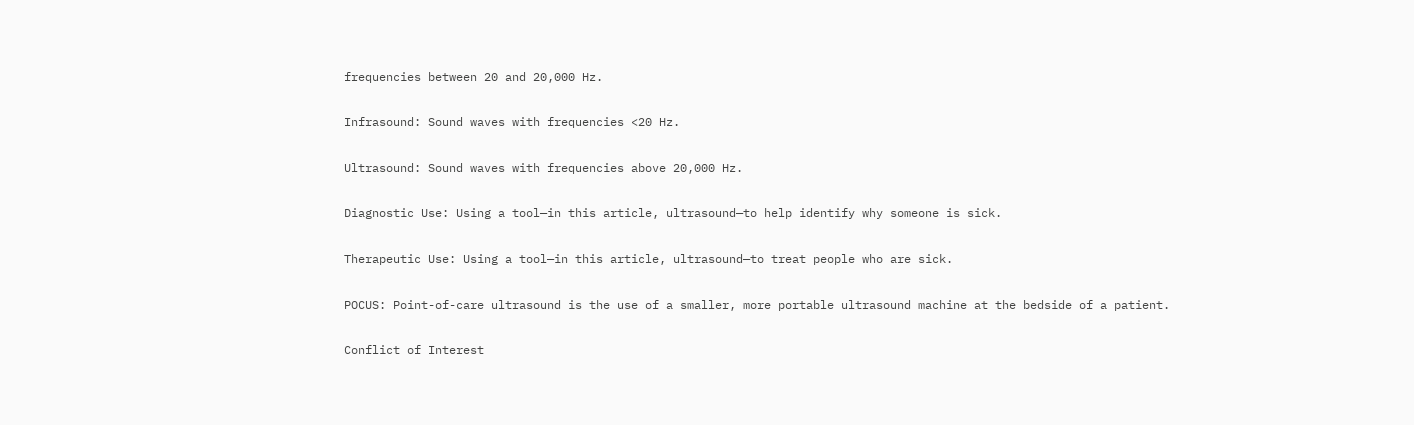frequencies between 20 and 20,000 Hz.

Infrasound: Sound waves with frequencies <20 Hz.

Ultrasound: Sound waves with frequencies above 20,000 Hz.

Diagnostic Use: Using a tool—in this article, ultrasound—to help identify why someone is sick.

Therapeutic Use: Using a tool—in this article, ultrasound—to treat people who are sick.

POCUS: Point-of-care ultrasound is the use of a smaller, more portable ultrasound machine at the bedside of a patient.

Conflict of Interest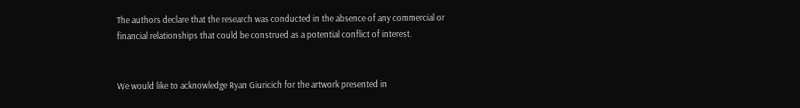The authors declare that the research was conducted in the absence of any commercial or financial relationships that could be construed as a potential conflict of interest.


We would like to acknowledge Ryan Giuricich for the artwork presented in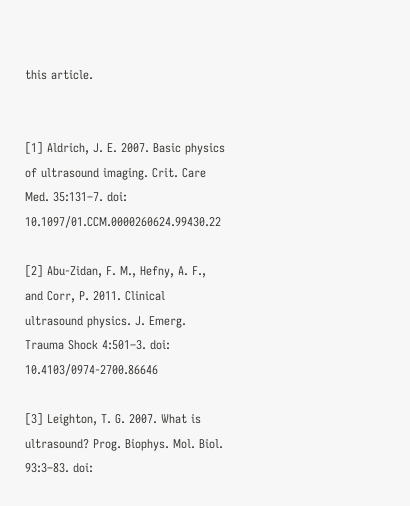this article.


[1] Aldrich, J. E. 2007. Basic physics of ultrasound imaging. Crit. Care Med. 35:131–7. doi: 10.1097/01.CCM.0000260624.99430.22

[2] Abu-Zidan, F. M., Hefny, A. F., and Corr, P. 2011. Clinical ultrasound physics. J. Emerg. Trauma Shock 4:501–3. doi: 10.4103/0974-2700.86646

[3] Leighton, T. G. 2007. What is ultrasound? Prog. Biophys. Mol. Biol. 93:3–83. doi: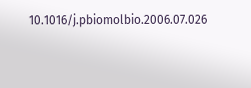10.1016/j.pbiomolbio.2006.07.026